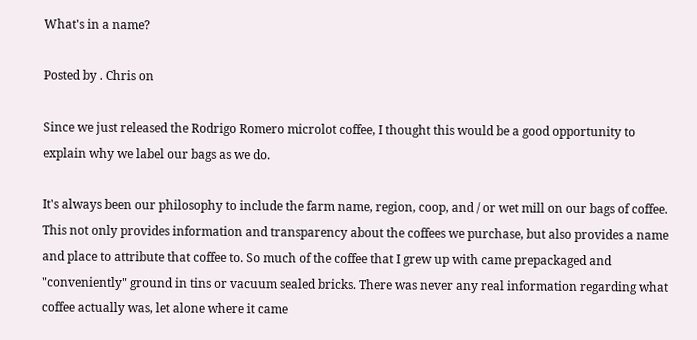What's in a name?

Posted by . Chris on

Since we just released the Rodrigo Romero microlot coffee, I thought this would be a good opportunity to explain why we label our bags as we do.

It's always been our philosophy to include the farm name, region, coop, and / or wet mill on our bags of coffee. This not only provides information and transparency about the coffees we purchase, but also provides a name and place to attribute that coffee to. So much of the coffee that I grew up with came prepackaged and "conveniently" ground in tins or vacuum sealed bricks. There was never any real information regarding what coffee actually was, let alone where it came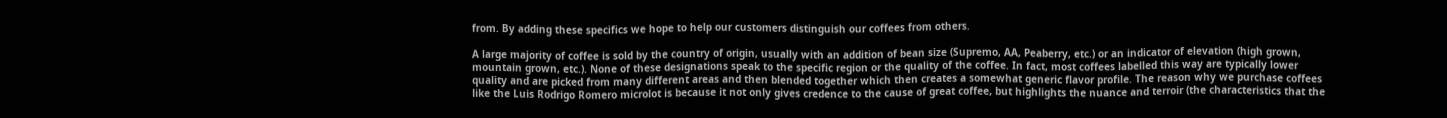from. By adding these specifics we hope to help our customers distinguish our coffees from others.

A large majority of coffee is sold by the country of origin, usually with an addition of bean size (Supremo, AA, Peaberry, etc.) or an indicator of elevation (high grown, mountain grown, etc.). None of these designations speak to the specific region or the quality of the coffee. In fact, most coffees labelled this way are typically lower quality and are picked from many different areas and then blended together which then creates a somewhat generic flavor profile. The reason why we purchase coffees like the Luis Rodrigo Romero microlot is because it not only gives credence to the cause of great coffee, but highlights the nuance and terroir (the characteristics that the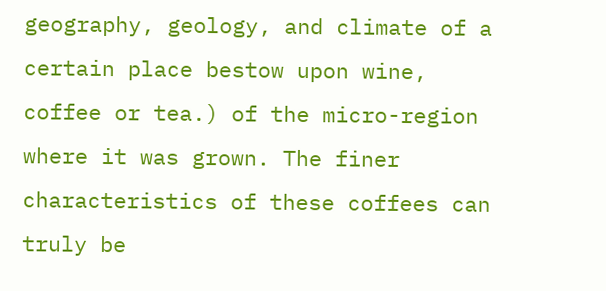geography, geology, and climate of a certain place bestow upon wine, coffee or tea.) of the micro-region where it was grown. The finer characteristics of these coffees can truly be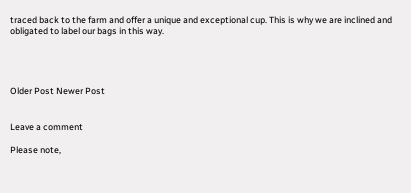traced back to the farm and offer a unique and exceptional cup. This is why we are inclined and obligated to label our bags in this way.




Older Post Newer Post


Leave a comment

Please note,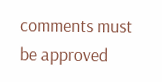comments must be approved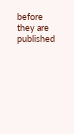before they are published